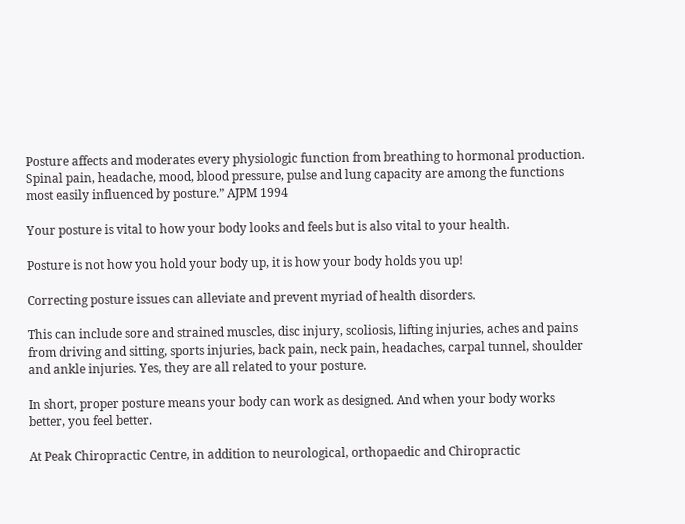Posture affects and moderates every physiologic function from breathing to hormonal production. Spinal pain, headache, mood, blood pressure, pulse and lung capacity are among the functions most easily influenced by posture.” AJPM 1994

Your posture is vital to how your body looks and feels but is also vital to your health.

Posture is not how you hold your body up, it is how your body holds you up!

Correcting posture issues can alleviate and prevent myriad of health disorders.

This can include sore and strained muscles, disc injury, scoliosis, lifting injuries, aches and pains from driving and sitting, sports injuries, back pain, neck pain, headaches, carpal tunnel, shoulder and ankle injuries. Yes, they are all related to your posture.

In short, proper posture means your body can work as designed. And when your body works better, you feel better.

At Peak Chiropractic Centre, in addition to neurological, orthopaedic and Chiropractic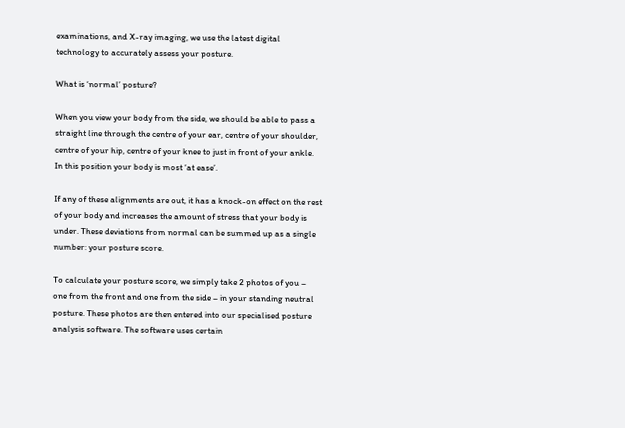examinations, and X-ray imaging, we use the latest digital technology to accurately assess your posture.

What is ‘normal’ posture?

When you view your body from the side, we should be able to pass a straight line through the centre of your ear, centre of your shoulder, centre of your hip, centre of your knee to just in front of your ankle. In this position your body is most ‘at ease’.

If any of these alignments are out, it has a knock-on effect on the rest of your body and increases the amount of stress that your body is under. These deviations from normal can be summed up as a single number: your posture score.

To calculate your posture score, we simply take 2 photos of you – one from the front and one from the side – in your standing neutral posture. These photos are then entered into our specialised posture analysis software. The software uses certain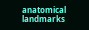anatomical landmarks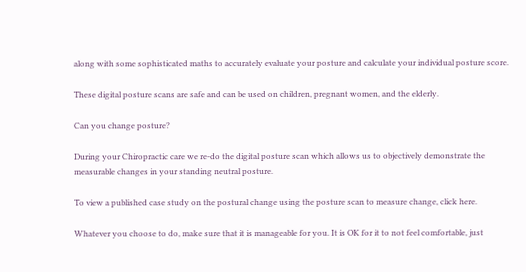along with some sophisticated maths to accurately evaluate your posture and calculate your individual posture score.

These digital posture scans are safe and can be used on children, pregnant women, and the elderly.

Can you change posture?

During your Chiropractic care we re-do the digital posture scan which allows us to objectively demonstrate the measurable changes in your standing neutral posture.

To view a published case study on the postural change using the posture scan to measure change, click here.

Whatever you choose to do, make sure that it is manageable for you. It is OK for it to not feel comfortable, just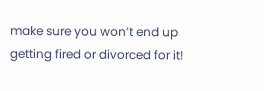make sure you won’t end up getting fired or divorced for it!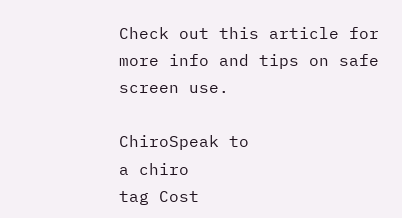Check out this article for more info and tips on safe screen use.

ChiroSpeak to
a chiro
tag Cost